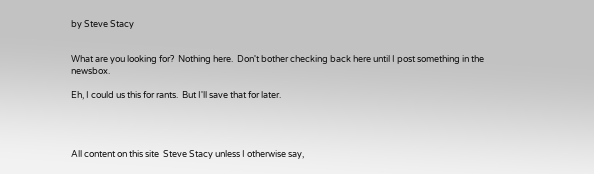by Steve Stacy


What are you looking for?  Nothing here.  Don't bother checking back here until I post something in the newsbox.

Eh, I could us this for rants.  But I'll save that for later.




All content on this site  Steve Stacy unless I otherwise say,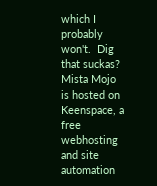which I probably won't.  Dig that suckas?
Mista Mojo is hosted on Keenspace, a free webhosting and site automation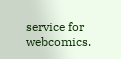service for webcomics.